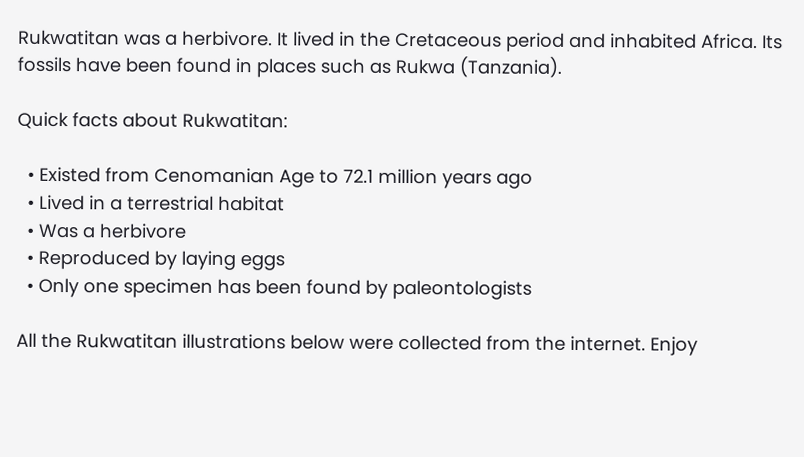Rukwatitan was a herbivore. It lived in the Cretaceous period and inhabited Africa. Its fossils have been found in places such as Rukwa (Tanzania).

Quick facts about Rukwatitan:

  • Existed from Cenomanian Age to 72.1 million years ago
  • Lived in a terrestrial habitat
  • Was a herbivore
  • Reproduced by laying eggs
  • Only one specimen has been found by paleontologists

All the Rukwatitan illustrations below were collected from the internet. Enjoy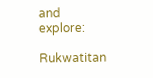and explore:

Rukwatitan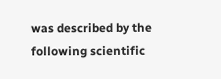was described by the following scientific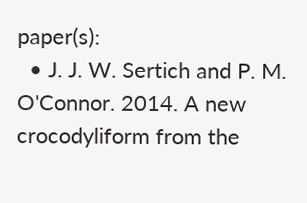paper(s):
  • J. J. W. Sertich and P. M. O'Connor. 2014. A new crocodyliform from the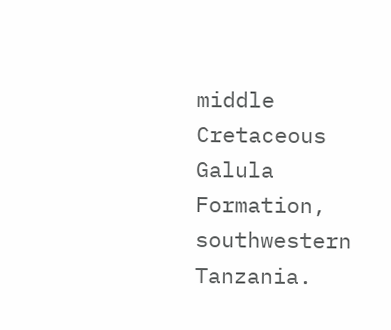middle Cretaceous Galula Formation, southwestern Tanzania.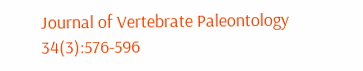Journal of Vertebrate Paleontology 34(3):576-596